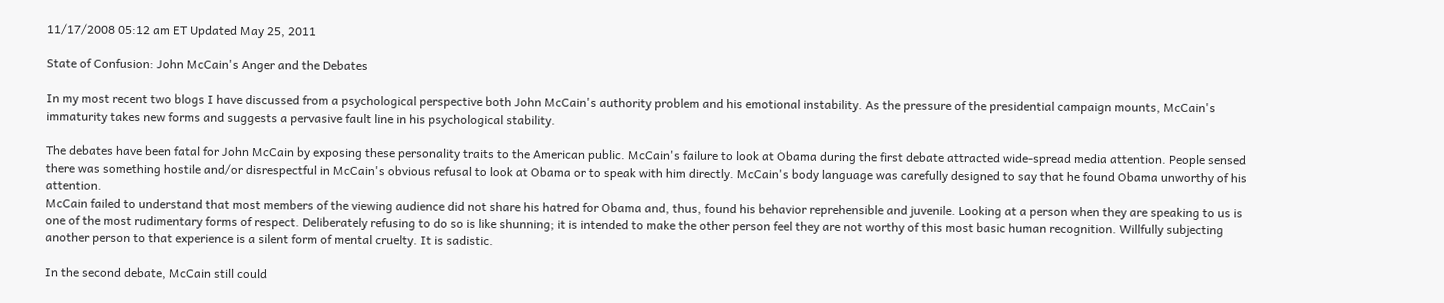11/17/2008 05:12 am ET Updated May 25, 2011

State of Confusion: John McCain's Anger and the Debates

In my most recent two blogs I have discussed from a psychological perspective both John McCain's authority problem and his emotional instability. As the pressure of the presidential campaign mounts, McCain's immaturity takes new forms and suggests a pervasive fault line in his psychological stability.

The debates have been fatal for John McCain by exposing these personality traits to the American public. McCain's failure to look at Obama during the first debate attracted wide-spread media attention. People sensed there was something hostile and/or disrespectful in McCain's obvious refusal to look at Obama or to speak with him directly. McCain's body language was carefully designed to say that he found Obama unworthy of his attention.
McCain failed to understand that most members of the viewing audience did not share his hatred for Obama and, thus, found his behavior reprehensible and juvenile. Looking at a person when they are speaking to us is one of the most rudimentary forms of respect. Deliberately refusing to do so is like shunning; it is intended to make the other person feel they are not worthy of this most basic human recognition. Willfully subjecting another person to that experience is a silent form of mental cruelty. It is sadistic.

In the second debate, McCain still could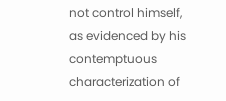not control himself, as evidenced by his contemptuous characterization of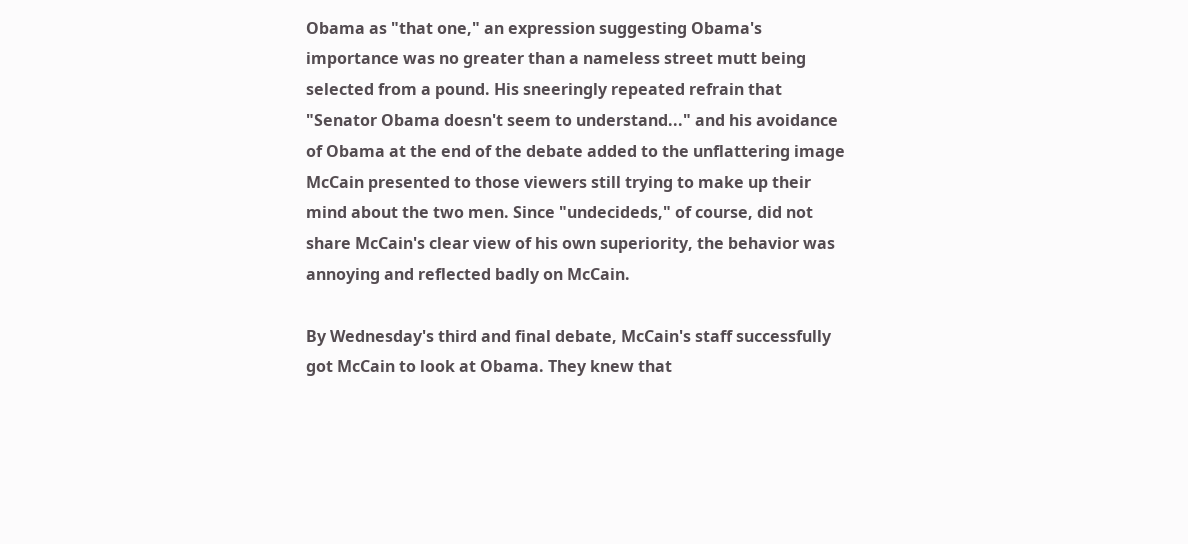Obama as "that one," an expression suggesting Obama's importance was no greater than a nameless street mutt being selected from a pound. His sneeringly repeated refrain that "Senator Obama doesn't seem to understand..." and his avoidance of Obama at the end of the debate added to the unflattering image McCain presented to those viewers still trying to make up their mind about the two men. Since "undecideds," of course, did not share McCain's clear view of his own superiority, the behavior was annoying and reflected badly on McCain.

By Wednesday's third and final debate, McCain's staff successfully got McCain to look at Obama. They knew that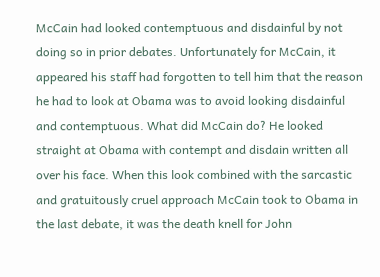McCain had looked contemptuous and disdainful by not doing so in prior debates. Unfortunately for McCain, it appeared his staff had forgotten to tell him that the reason he had to look at Obama was to avoid looking disdainful and contemptuous. What did McCain do? He looked straight at Obama with contempt and disdain written all over his face. When this look combined with the sarcastic and gratuitously cruel approach McCain took to Obama in the last debate, it was the death knell for John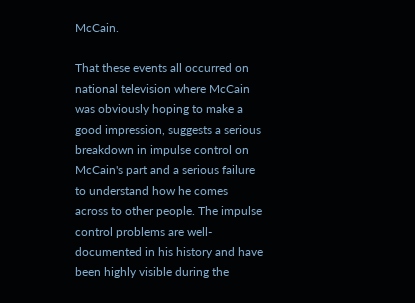McCain.

That these events all occurred on national television where McCain was obviously hoping to make a good impression, suggests a serious breakdown in impulse control on McCain's part and a serious failure to understand how he comes across to other people. The impulse control problems are well-documented in his history and have been highly visible during the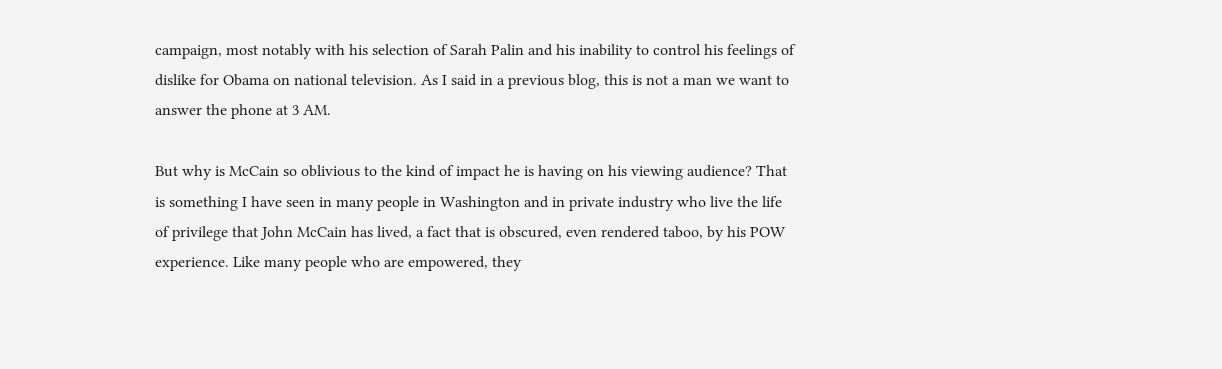campaign, most notably with his selection of Sarah Palin and his inability to control his feelings of dislike for Obama on national television. As I said in a previous blog, this is not a man we want to answer the phone at 3 AM.

But why is McCain so oblivious to the kind of impact he is having on his viewing audience? That is something I have seen in many people in Washington and in private industry who live the life of privilege that John McCain has lived, a fact that is obscured, even rendered taboo, by his POW experience. Like many people who are empowered, they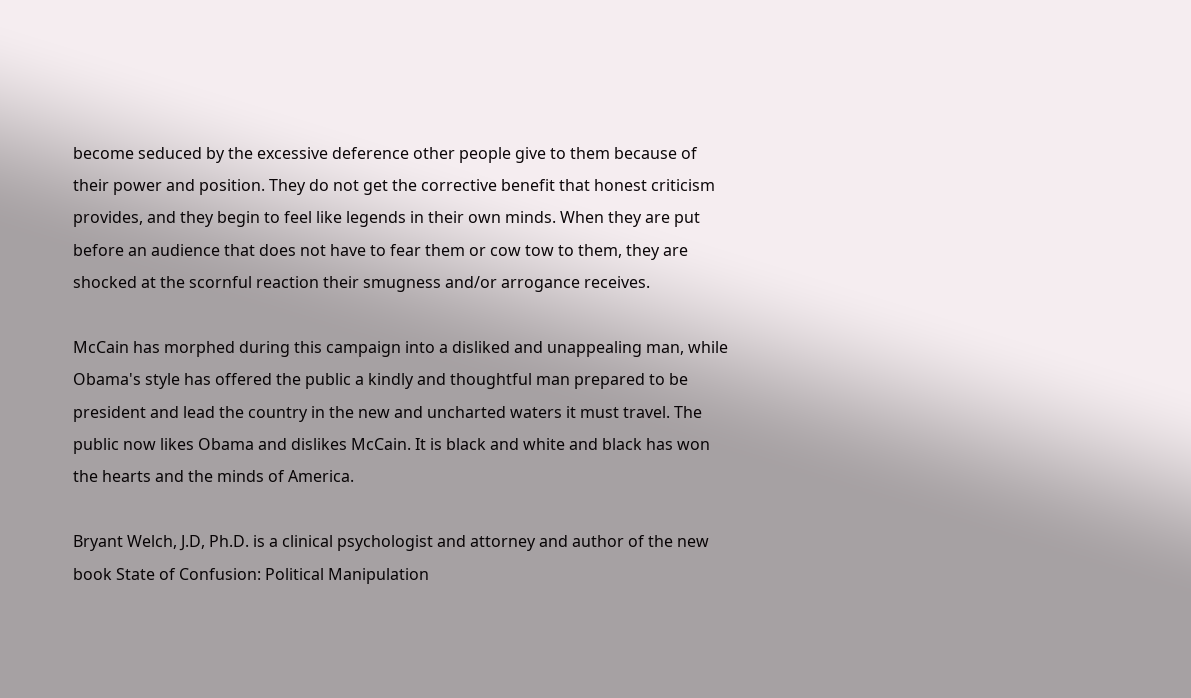become seduced by the excessive deference other people give to them because of their power and position. They do not get the corrective benefit that honest criticism provides, and they begin to feel like legends in their own minds. When they are put before an audience that does not have to fear them or cow tow to them, they are shocked at the scornful reaction their smugness and/or arrogance receives.

McCain has morphed during this campaign into a disliked and unappealing man, while Obama's style has offered the public a kindly and thoughtful man prepared to be president and lead the country in the new and uncharted waters it must travel. The public now likes Obama and dislikes McCain. It is black and white and black has won the hearts and the minds of America.

Bryant Welch, J.D, Ph.D. is a clinical psychologist and attorney and author of the new book State of Confusion: Political Manipulation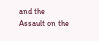and the Assault on the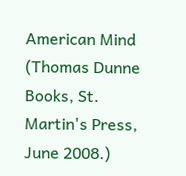American Mind (Thomas Dunne Books, St. Martin's Press, June 2008.)